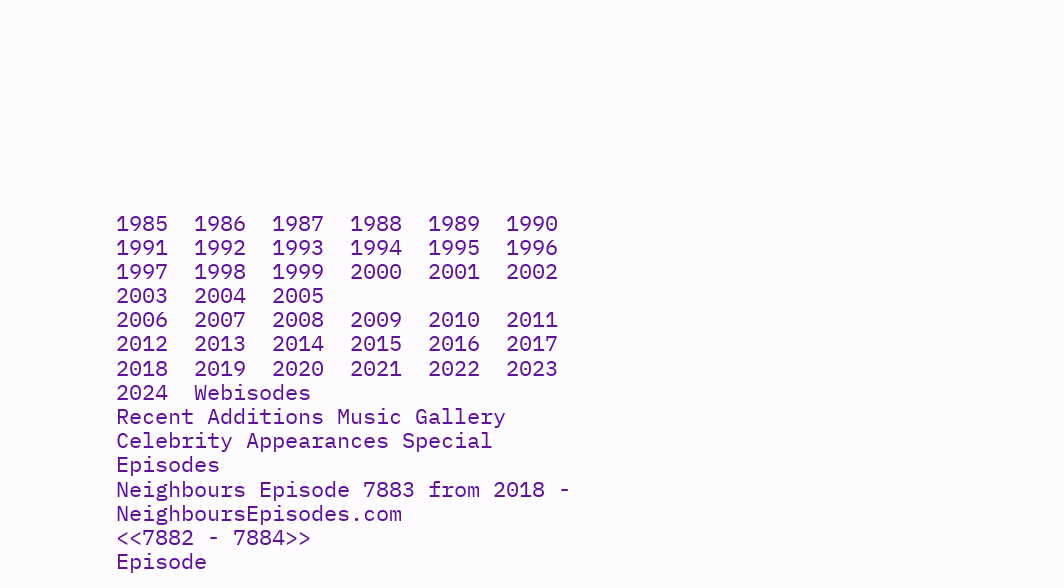1985  1986  1987  1988  1989  1990  1991  1992  1993  1994  1995  1996  1997  1998  1999  2000  2001  2002  2003  2004  2005
2006  2007  2008  2009  2010  2011  2012  2013  2014  2015  2016  2017  2018  2019  2020  2021  2022  2023  2024  Webisodes
Recent Additions Music Gallery Celebrity Appearances Special Episodes
Neighbours Episode 7883 from 2018 - NeighboursEpisodes.com
<<7882 - 7884>>
Episode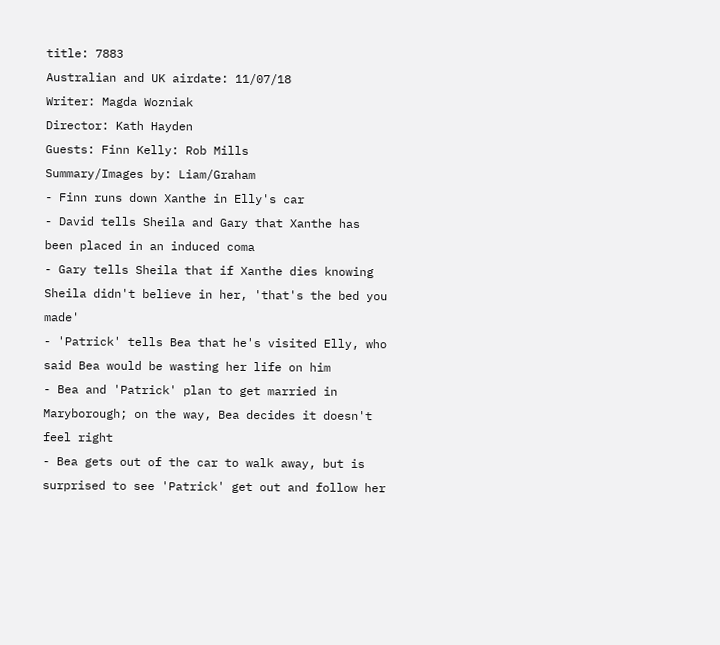title: 7883
Australian and UK airdate: 11/07/18
Writer: Magda Wozniak
Director: Kath Hayden
Guests: Finn Kelly: Rob Mills
Summary/Images by: Liam/Graham
- Finn runs down Xanthe in Elly's car
- David tells Sheila and Gary that Xanthe has been placed in an induced coma
- Gary tells Sheila that if Xanthe dies knowing Sheila didn't believe in her, 'that's the bed you made'
- 'Patrick' tells Bea that he's visited Elly, who said Bea would be wasting her life on him
- Bea and 'Patrick' plan to get married in Maryborough; on the way, Bea decides it doesn't feel right
- Bea gets out of the car to walk away, but is surprised to see 'Patrick' get out and follow her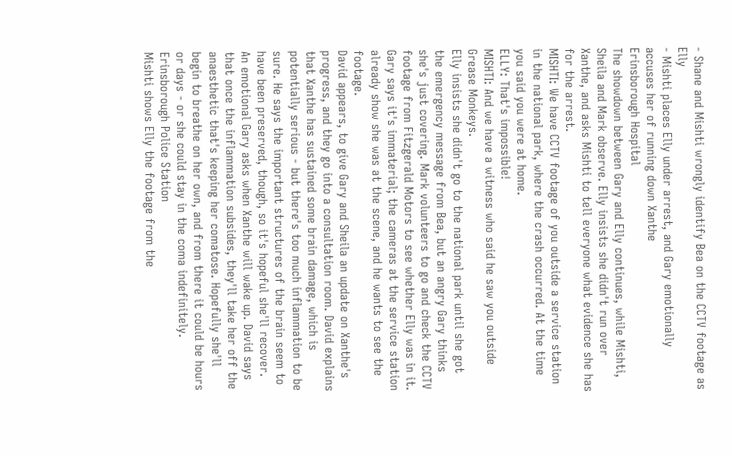- Shane and Mishti wrongly identify Bea on the CCTV footage as Elly
- Mishti places Elly under arrest, and Gary emotionally accuses her of running down Xanthe
Erinsborough Hospital
The showdown between Gary and Elly continues, while Mishti, Sheila and Mark observe. Elly insists she didn't run over Xanthe, and asks Mishti to tell everyone what evidence she has for the arrest.
MISHTI: We have CCTV footage of you outside a service station in the national park, where the crash occurred. At the time you said you were at home.
ELLY: That's impossible!
MISHTI: And we have a witness who said he saw you outside Grease Monkeys.
Elly insists she didn't go to the national park until she got the emergency message from Bea, but an angry Gary thinks she's just covering. Mark volunteers to go and check the CCTV footage from Fitzgerald Motors to see whether Elly was in it. Gary says it's immaterial; the cameras at the service station already show she was at the scene, and he wants to see the footage.
David appears, to give Gary and Sheila an update on Xanthe's progress, and they go into a consultation room. David explains that Xanthe has sustained some brain damage, which is potentially serious - but there's too much inflammation to be sure. He says the important structures of the brain seem to have been preserved, though, so it's hopeful she'll recover.
An emotional Gary asks when Xanthe will wake up. David says that once the inflammation subsides, they'll take her off the anaesthetic that's keeping her comatose. Hopefully she'll begin to breathe on her own, and from there it could be hours or days - or she could stay in the coma indefinitely.
Erinsborough Police Station
Mishti shows Elly the footage from the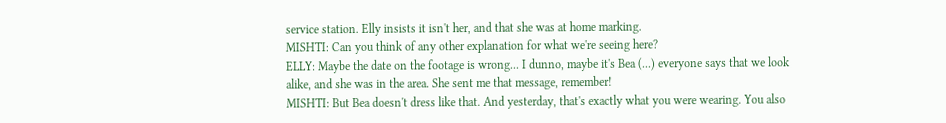service station. Elly insists it isn't her, and that she was at home marking.
MISHTI: Can you think of any other explanation for what we're seeing here?
ELLY: Maybe the date on the footage is wrong... I dunno, maybe it's Bea (...) everyone says that we look alike, and she was in the area. She sent me that message, remember!
MISHTI: But Bea doesn't dress like that. And yesterday, that's exactly what you were wearing. You also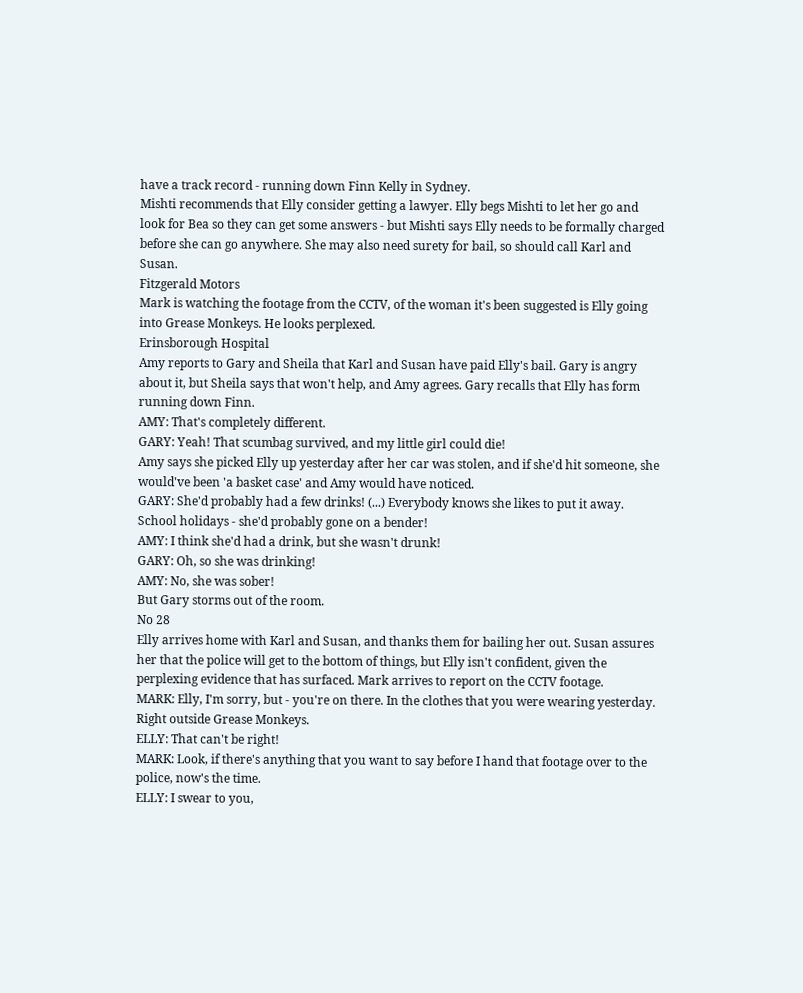have a track record - running down Finn Kelly in Sydney.
Mishti recommends that Elly consider getting a lawyer. Elly begs Mishti to let her go and look for Bea so they can get some answers - but Mishti says Elly needs to be formally charged before she can go anywhere. She may also need surety for bail, so should call Karl and Susan.
Fitzgerald Motors
Mark is watching the footage from the CCTV, of the woman it's been suggested is Elly going into Grease Monkeys. He looks perplexed.
Erinsborough Hospital
Amy reports to Gary and Sheila that Karl and Susan have paid Elly's bail. Gary is angry about it, but Sheila says that won't help, and Amy agrees. Gary recalls that Elly has form running down Finn.
AMY: That's completely different.
GARY: Yeah! That scumbag survived, and my little girl could die!
Amy says she picked Elly up yesterday after her car was stolen, and if she'd hit someone, she would've been 'a basket case' and Amy would have noticed.
GARY: She'd probably had a few drinks! (...) Everybody knows she likes to put it away. School holidays - she'd probably gone on a bender!
AMY: I think she'd had a drink, but she wasn't drunk!
GARY: Oh, so she was drinking!
AMY: No, she was sober!
But Gary storms out of the room.
No 28
Elly arrives home with Karl and Susan, and thanks them for bailing her out. Susan assures her that the police will get to the bottom of things, but Elly isn't confident, given the perplexing evidence that has surfaced. Mark arrives to report on the CCTV footage.
MARK: Elly, I'm sorry, but - you're on there. In the clothes that you were wearing yesterday. Right outside Grease Monkeys.
ELLY: That can't be right!
MARK: Look, if there's anything that you want to say before I hand that footage over to the police, now's the time.
ELLY: I swear to you,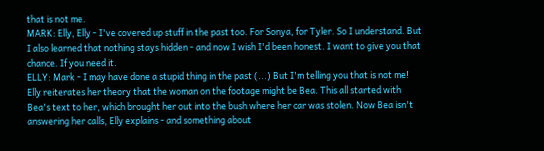that is not me.
MARK: Elly, Elly - I've covered up stuff in the past too. For Sonya, for Tyler. So I understand. But I also learned that nothing stays hidden - and now I wish I'd been honest. I want to give you that chance. If you need it.
ELLY: Mark - I may have done a stupid thing in the past (...) But I'm telling you that is not me!
Elly reiterates her theory that the woman on the footage might be Bea. This all started with Bea's text to her, which brought her out into the bush where her car was stolen. Now Bea isn't answering her calls, Elly explains - and something about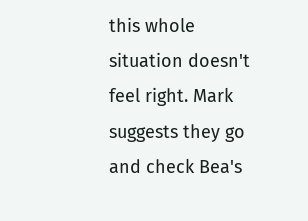this whole situation doesn't feel right. Mark suggests they go and check Bea's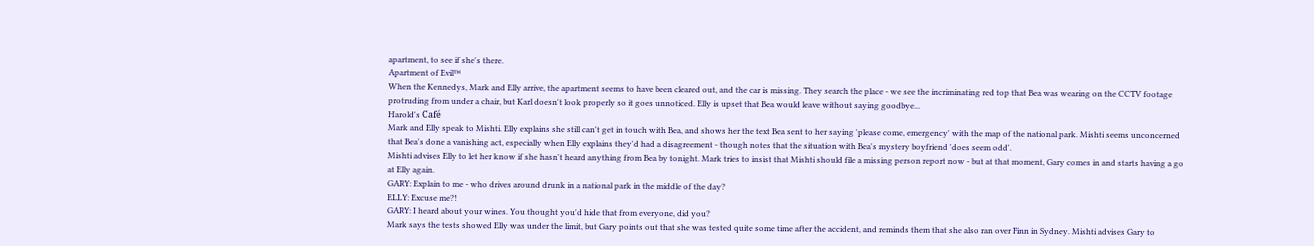apartment, to see if she's there.
Apartment of Evil™
When the Kennedys, Mark and Elly arrive, the apartment seems to have been cleared out, and the car is missing. They search the place - we see the incriminating red top that Bea was wearing on the CCTV footage protruding from under a chair, but Karl doesn't look properly so it goes unnoticed. Elly is upset that Bea would leave without saying goodbye...
Harold's Café
Mark and Elly speak to Mishti. Elly explains she still can't get in touch with Bea, and shows her the text Bea sent to her saying 'please come, emergency' with the map of the national park. Mishti seems unconcerned that Bea's done a vanishing act, especially when Elly explains they'd had a disagreement - though notes that the situation with Bea's mystery boyfriend 'does seem odd'.
Mishti advises Elly to let her know if she hasn't heard anything from Bea by tonight. Mark tries to insist that Mishti should file a missing person report now - but at that moment, Gary comes in and starts having a go at Elly again.
GARY: Explain to me - who drives around drunk in a national park in the middle of the day?
ELLY: Excuse me?!
GARY: I heard about your wines. You thought you'd hide that from everyone, did you?
Mark says the tests showed Elly was under the limit, but Gary points out that she was tested quite some time after the accident, and reminds them that she also ran over Finn in Sydney. Mishti advises Gary to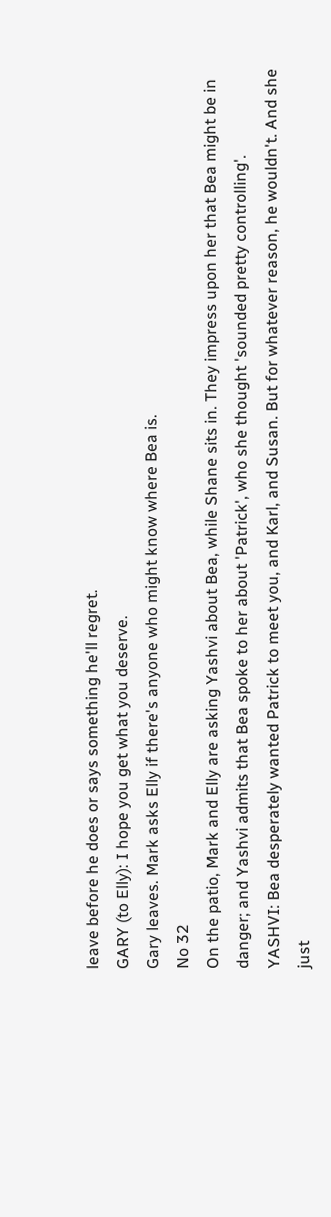leave before he does or says something he'll regret.
GARY (to Elly): I hope you get what you deserve.
Gary leaves. Mark asks Elly if there's anyone who might know where Bea is.
No 32
On the patio, Mark and Elly are asking Yashvi about Bea, while Shane sits in. They impress upon her that Bea might be in danger; and Yashvi admits that Bea spoke to her about 'Patrick', who she thought 'sounded pretty controlling'.
YASHVI: Bea desperately wanted Patrick to meet you, and Karl, and Susan. But for whatever reason, he wouldn't. And she just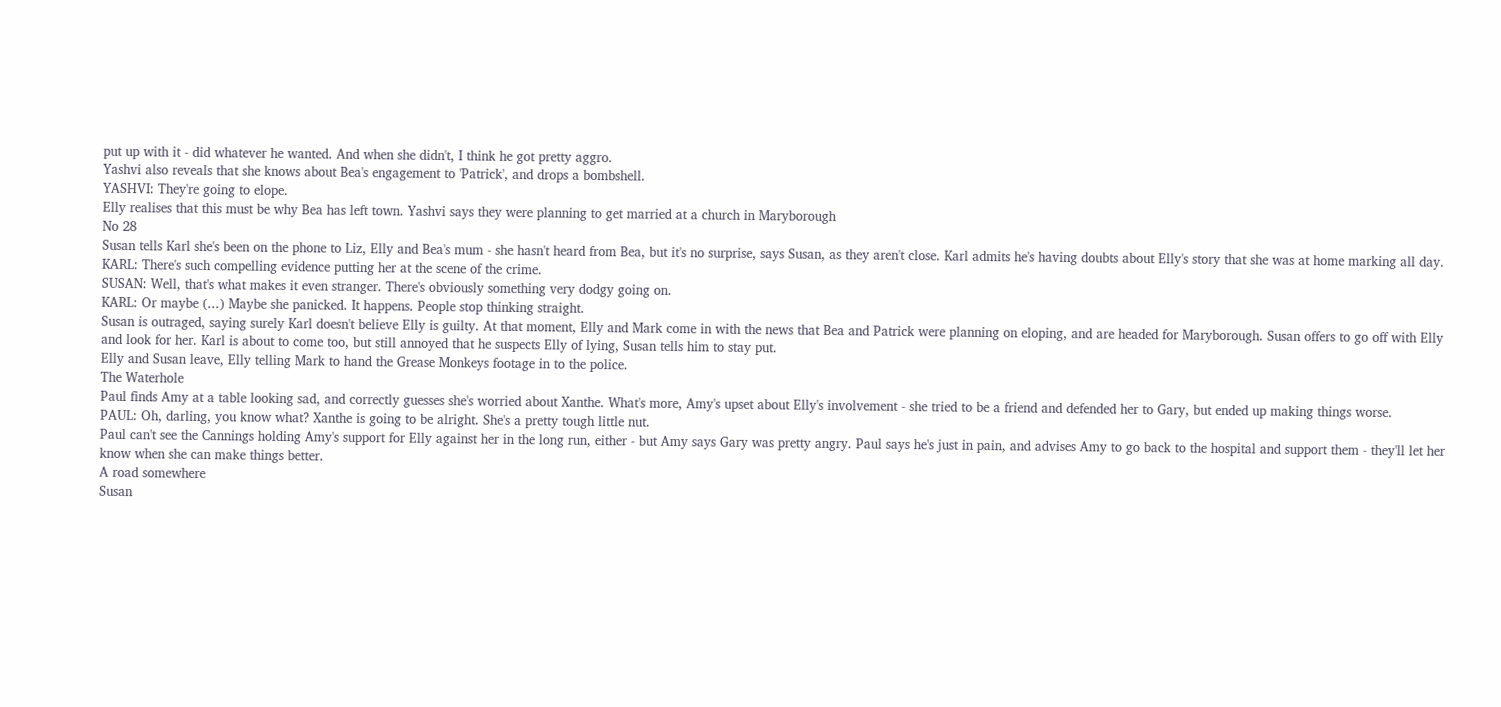put up with it - did whatever he wanted. And when she didn't, I think he got pretty aggro.
Yashvi also reveals that she knows about Bea's engagement to 'Patrick', and drops a bombshell.
YASHVI: They're going to elope.
Elly realises that this must be why Bea has left town. Yashvi says they were planning to get married at a church in Maryborough
No 28
Susan tells Karl she's been on the phone to Liz, Elly and Bea's mum - she hasn't heard from Bea, but it's no surprise, says Susan, as they aren't close. Karl admits he's having doubts about Elly's story that she was at home marking all day.
KARL: There's such compelling evidence putting her at the scene of the crime.
SUSAN: Well, that's what makes it even stranger. There's obviously something very dodgy going on.
KARL: Or maybe (...) Maybe she panicked. It happens. People stop thinking straight.
Susan is outraged, saying surely Karl doesn't believe Elly is guilty. At that moment, Elly and Mark come in with the news that Bea and Patrick were planning on eloping, and are headed for Maryborough. Susan offers to go off with Elly and look for her. Karl is about to come too, but still annoyed that he suspects Elly of lying, Susan tells him to stay put.
Elly and Susan leave, Elly telling Mark to hand the Grease Monkeys footage in to the police.
The Waterhole
Paul finds Amy at a table looking sad, and correctly guesses she's worried about Xanthe. What's more, Amy's upset about Elly's involvement - she tried to be a friend and defended her to Gary, but ended up making things worse.
PAUL: Oh, darling, you know what? Xanthe is going to be alright. She's a pretty tough little nut.
Paul can't see the Cannings holding Amy's support for Elly against her in the long run, either - but Amy says Gary was pretty angry. Paul says he's just in pain, and advises Amy to go back to the hospital and support them - they'll let her know when she can make things better.
A road somewhere
Susan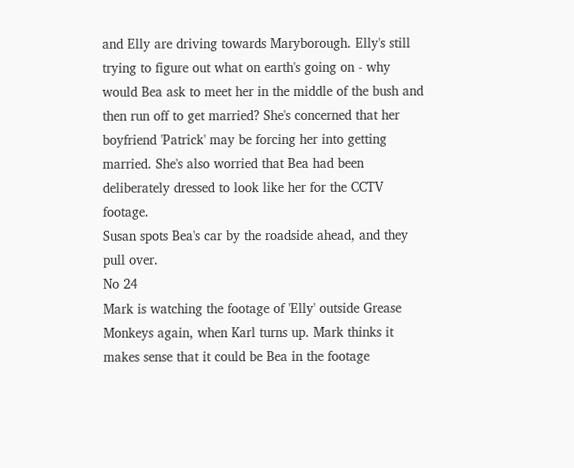and Elly are driving towards Maryborough. Elly's still trying to figure out what on earth's going on - why would Bea ask to meet her in the middle of the bush and then run off to get married? She's concerned that her boyfriend 'Patrick' may be forcing her into getting married. She's also worried that Bea had been deliberately dressed to look like her for the CCTV footage.
Susan spots Bea's car by the roadside ahead, and they pull over.
No 24
Mark is watching the footage of 'Elly' outside Grease Monkeys again, when Karl turns up. Mark thinks it makes sense that it could be Bea in the footage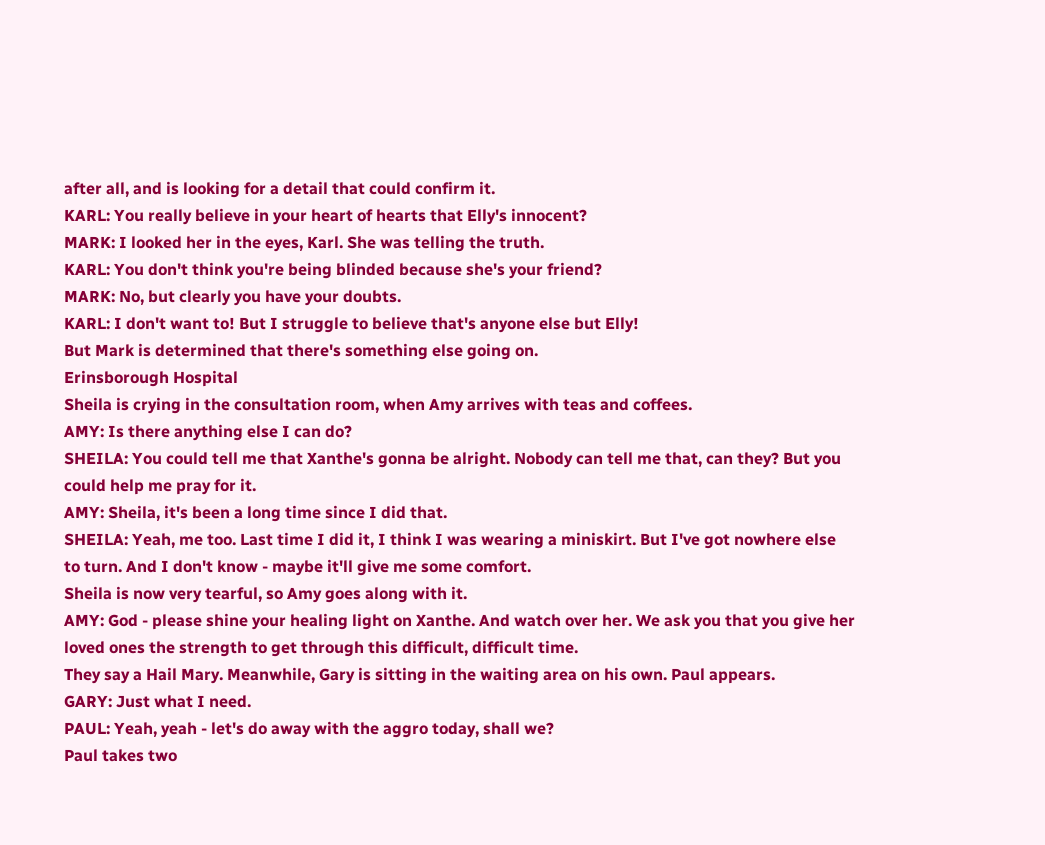after all, and is looking for a detail that could confirm it.
KARL: You really believe in your heart of hearts that Elly's innocent?
MARK: I looked her in the eyes, Karl. She was telling the truth.
KARL: You don't think you're being blinded because she's your friend?
MARK: No, but clearly you have your doubts.
KARL: I don't want to! But I struggle to believe that's anyone else but Elly!
But Mark is determined that there's something else going on.
Erinsborough Hospital
Sheila is crying in the consultation room, when Amy arrives with teas and coffees.
AMY: Is there anything else I can do?
SHEILA: You could tell me that Xanthe's gonna be alright. Nobody can tell me that, can they? But you could help me pray for it.
AMY: Sheila, it's been a long time since I did that.
SHEILA: Yeah, me too. Last time I did it, I think I was wearing a miniskirt. But I've got nowhere else to turn. And I don't know - maybe it'll give me some comfort.
Sheila is now very tearful, so Amy goes along with it.
AMY: God - please shine your healing light on Xanthe. And watch over her. We ask you that you give her loved ones the strength to get through this difficult, difficult time.
They say a Hail Mary. Meanwhile, Gary is sitting in the waiting area on his own. Paul appears.
GARY: Just what I need.
PAUL: Yeah, yeah - let's do away with the aggro today, shall we?
Paul takes two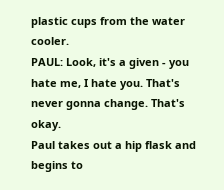plastic cups from the water cooler.
PAUL: Look, it's a given - you hate me, I hate you. That's never gonna change. That's okay.
Paul takes out a hip flask and begins to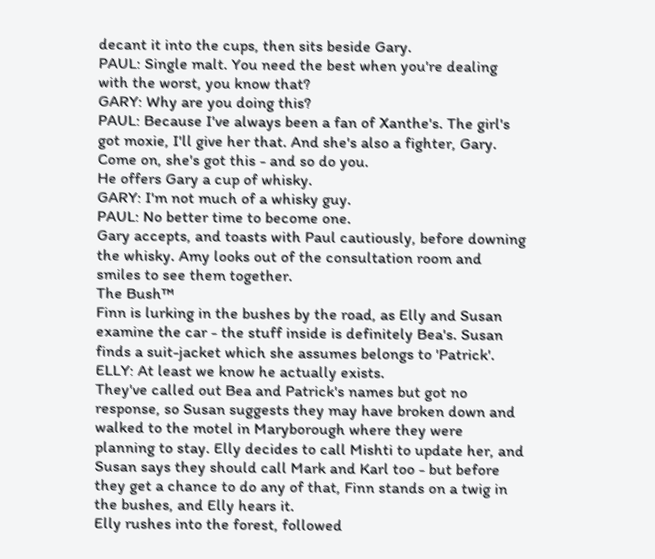decant it into the cups, then sits beside Gary.
PAUL: Single malt. You need the best when you're dealing with the worst, you know that?
GARY: Why are you doing this?
PAUL: Because I've always been a fan of Xanthe's. The girl's got moxie, I'll give her that. And she's also a fighter, Gary. Come on, she's got this - and so do you.
He offers Gary a cup of whisky.
GARY: I'm not much of a whisky guy.
PAUL: No better time to become one.
Gary accepts, and toasts with Paul cautiously, before downing the whisky. Amy looks out of the consultation room and smiles to see them together.
The Bush™
Finn is lurking in the bushes by the road, as Elly and Susan examine the car - the stuff inside is definitely Bea's. Susan finds a suit-jacket which she assumes belongs to 'Patrick'.
ELLY: At least we know he actually exists.
They've called out Bea and Patrick's names but got no response, so Susan suggests they may have broken down and walked to the motel in Maryborough where they were planning to stay. Elly decides to call Mishti to update her, and Susan says they should call Mark and Karl too - but before they get a chance to do any of that, Finn stands on a twig in the bushes, and Elly hears it.
Elly rushes into the forest, followed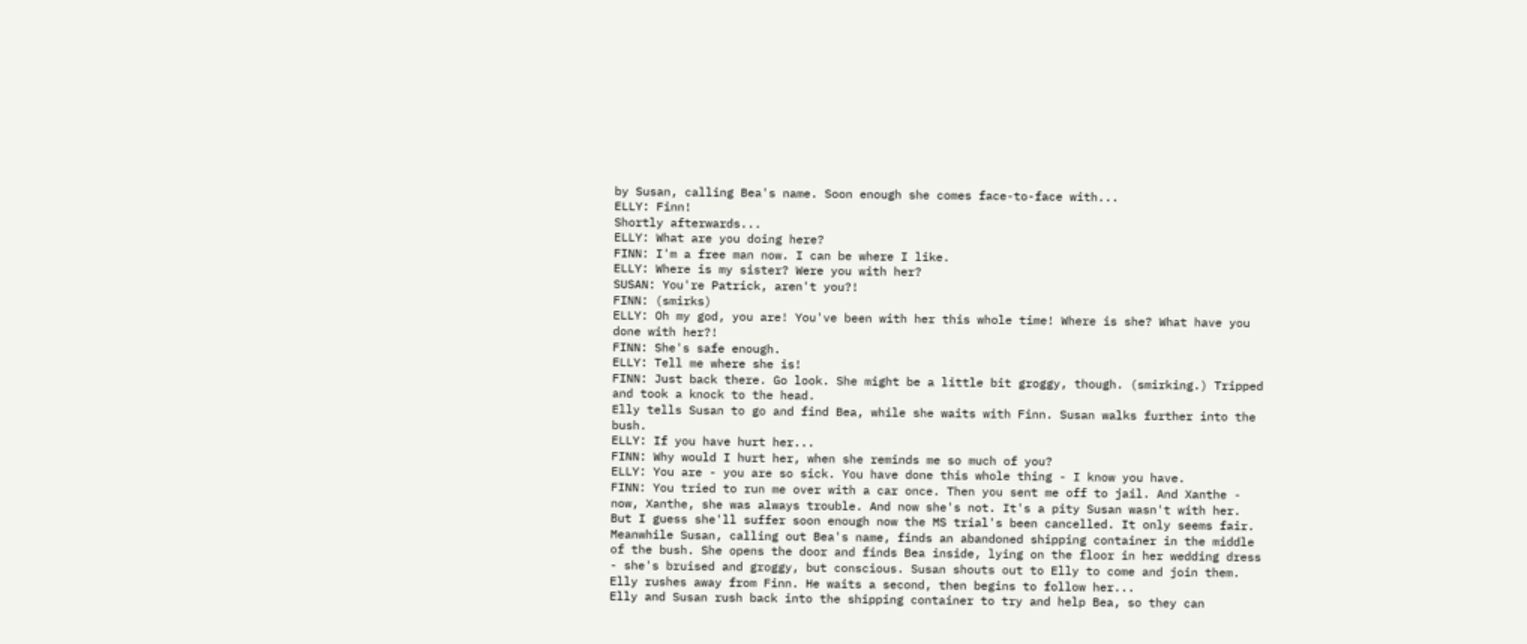by Susan, calling Bea's name. Soon enough she comes face-to-face with...
ELLY: Finn!
Shortly afterwards...
ELLY: What are you doing here?
FINN: I'm a free man now. I can be where I like.
ELLY: Where is my sister? Were you with her?
SUSAN: You're Patrick, aren't you?!
FINN: (smirks)
ELLY: Oh my god, you are! You've been with her this whole time! Where is she? What have you done with her?!
FINN: She's safe enough.
ELLY: Tell me where she is!
FINN: Just back there. Go look. She might be a little bit groggy, though. (smirking.) Tripped and took a knock to the head.
Elly tells Susan to go and find Bea, while she waits with Finn. Susan walks further into the bush.
ELLY: If you have hurt her...
FINN: Why would I hurt her, when she reminds me so much of you?
ELLY: You are - you are so sick. You have done this whole thing - I know you have.
FINN: You tried to run me over with a car once. Then you sent me off to jail. And Xanthe - now, Xanthe, she was always trouble. And now she's not. It's a pity Susan wasn't with her. But I guess she'll suffer soon enough now the MS trial's been cancelled. It only seems fair.
Meanwhile Susan, calling out Bea's name, finds an abandoned shipping container in the middle of the bush. She opens the door and finds Bea inside, lying on the floor in her wedding dress - she's bruised and groggy, but conscious. Susan shouts out to Elly to come and join them. Elly rushes away from Finn. He waits a second, then begins to follow her...
Elly and Susan rush back into the shipping container to try and help Bea, so they can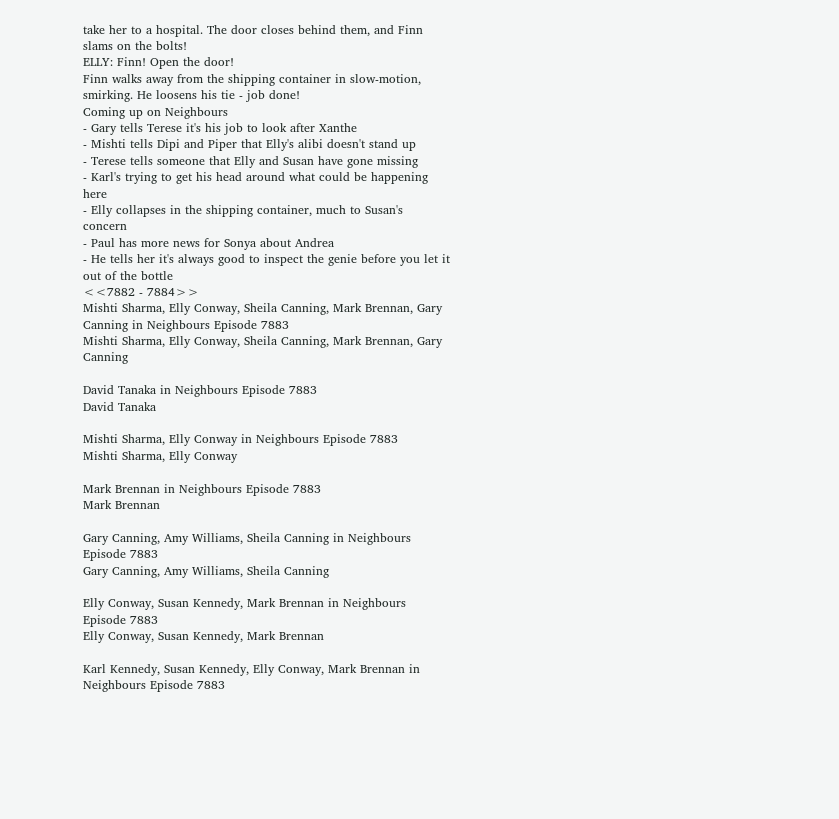take her to a hospital. The door closes behind them, and Finn slams on the bolts!
ELLY: Finn! Open the door!
Finn walks away from the shipping container in slow-motion, smirking. He loosens his tie - job done!
Coming up on Neighbours
- Gary tells Terese it's his job to look after Xanthe
- Mishti tells Dipi and Piper that Elly's alibi doesn't stand up
- Terese tells someone that Elly and Susan have gone missing
- Karl's trying to get his head around what could be happening here
- Elly collapses in the shipping container, much to Susan's concern
- Paul has more news for Sonya about Andrea
- He tells her it's always good to inspect the genie before you let it out of the bottle
<<7882 - 7884>>
Mishti Sharma, Elly Conway, Sheila Canning, Mark Brennan, Gary Canning in Neighbours Episode 7883
Mishti Sharma, Elly Conway, Sheila Canning, Mark Brennan, Gary Canning

David Tanaka in Neighbours Episode 7883
David Tanaka

Mishti Sharma, Elly Conway in Neighbours Episode 7883
Mishti Sharma, Elly Conway

Mark Brennan in Neighbours Episode 7883
Mark Brennan

Gary Canning, Amy Williams, Sheila Canning in Neighbours Episode 7883
Gary Canning, Amy Williams, Sheila Canning

Elly Conway, Susan Kennedy, Mark Brennan in Neighbours Episode 7883
Elly Conway, Susan Kennedy, Mark Brennan

Karl Kennedy, Susan Kennedy, Elly Conway, Mark Brennan in Neighbours Episode 7883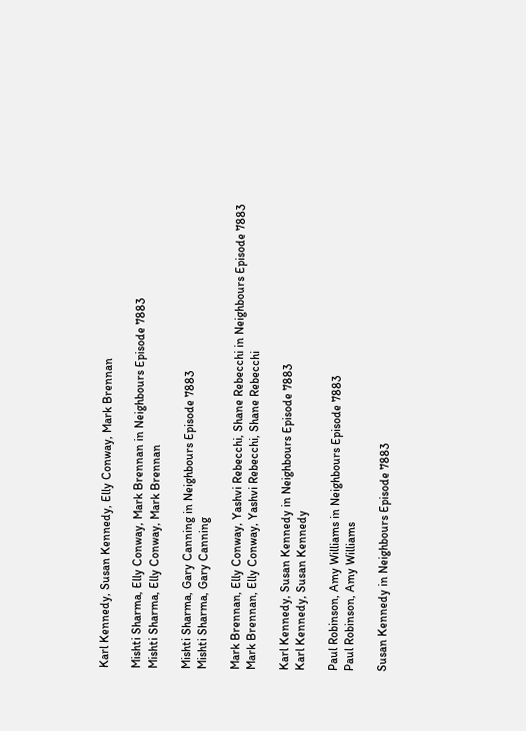Karl Kennedy, Susan Kennedy, Elly Conway, Mark Brennan

Mishti Sharma, Elly Conway, Mark Brennan in Neighbours Episode 7883
Mishti Sharma, Elly Conway, Mark Brennan

Mishti Sharma, Gary Canning in Neighbours Episode 7883
Mishti Sharma, Gary Canning

Mark Brennan, Elly Conway, Yashvi Rebecchi, Shane Rebecchi in Neighbours Episode 7883
Mark Brennan, Elly Conway, Yashvi Rebecchi, Shane Rebecchi

Karl Kennedy, Susan Kennedy in Neighbours Episode 7883
Karl Kennedy, Susan Kennedy

Paul Robinson, Amy Williams in Neighbours Episode 7883
Paul Robinson, Amy Williams

Susan Kennedy in Neighbours Episode 7883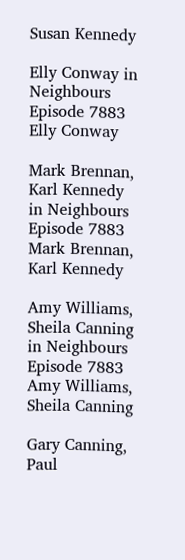Susan Kennedy

Elly Conway in Neighbours Episode 7883
Elly Conway

Mark Brennan, Karl Kennedy in Neighbours Episode 7883
Mark Brennan, Karl Kennedy

Amy Williams, Sheila Canning in Neighbours Episode 7883
Amy Williams, Sheila Canning

Gary Canning, Paul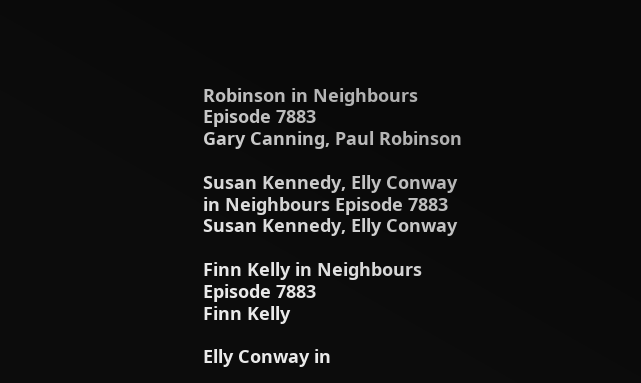Robinson in Neighbours Episode 7883
Gary Canning, Paul Robinson

Susan Kennedy, Elly Conway in Neighbours Episode 7883
Susan Kennedy, Elly Conway

Finn Kelly in Neighbours Episode 7883
Finn Kelly

Elly Conway in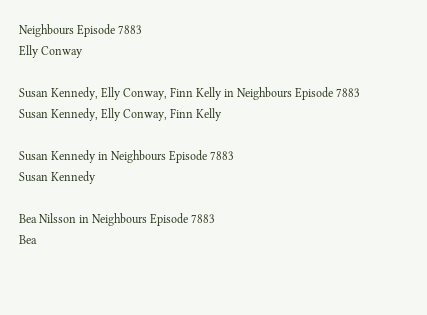Neighbours Episode 7883
Elly Conway

Susan Kennedy, Elly Conway, Finn Kelly in Neighbours Episode 7883
Susan Kennedy, Elly Conway, Finn Kelly

Susan Kennedy in Neighbours Episode 7883
Susan Kennedy

Bea Nilsson in Neighbours Episode 7883
Bea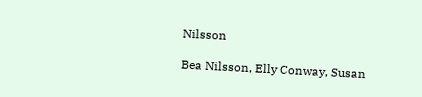Nilsson

Bea Nilsson, Elly Conway, Susan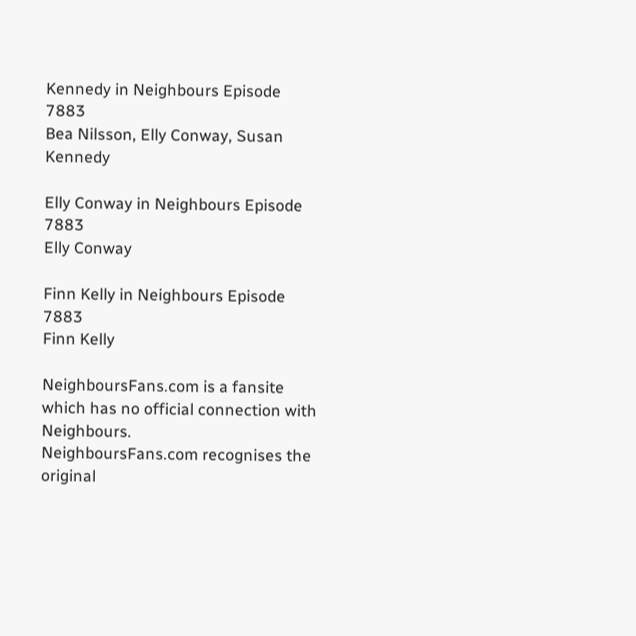Kennedy in Neighbours Episode 7883
Bea Nilsson, Elly Conway, Susan Kennedy

Elly Conway in Neighbours Episode 7883
Elly Conway

Finn Kelly in Neighbours Episode 7883
Finn Kelly

NeighboursFans.com is a fansite which has no official connection with Neighbours.
NeighboursFans.com recognises the original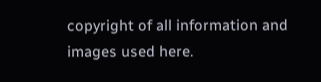copyright of all information and images used here.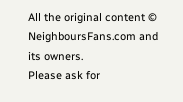All the original content © NeighboursFans.com and its owners.
Please ask for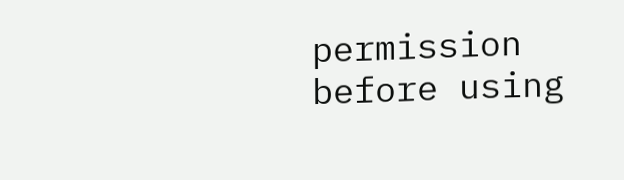permission before using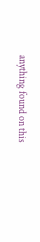anything found on this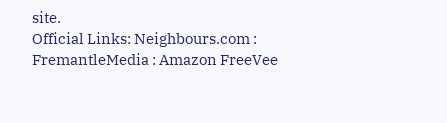site.
Official Links: Neighbours.com : FremantleMedia : Amazon FreeVee